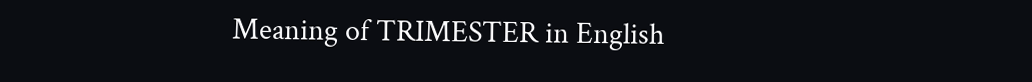Meaning of TRIMESTER in English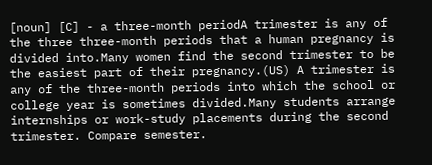[noun] [C] - a three-month periodA trimester is any of the three three-month periods that a human pregnancy is divided into.Many women find the second trimester to be the easiest part of their pregnancy.(US) A trimester is any of the three-month periods into which the school or college year is sometimes divided.Many students arrange internships or work-study placements during the second trimester. Compare semester.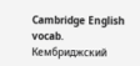Cambridge English vocab.      Кембриджский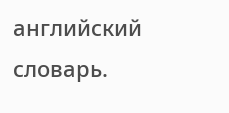английский словарь.